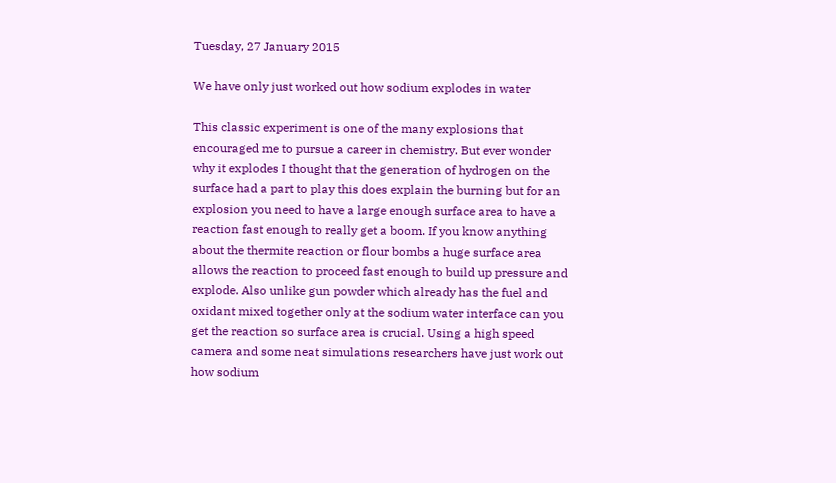Tuesday, 27 January 2015

We have only just worked out how sodium explodes in water

This classic experiment is one of the many explosions that encouraged me to pursue a career in chemistry. But ever wonder why it explodes I thought that the generation of hydrogen on the surface had a part to play this does explain the burning but for an explosion you need to have a large enough surface area to have a reaction fast enough to really get a boom. If you know anything about the thermite reaction or flour bombs a huge surface area allows the reaction to proceed fast enough to build up pressure and explode. Also unlike gun powder which already has the fuel and oxidant mixed together only at the sodium water interface can you get the reaction so surface area is crucial. Using a high speed camera and some neat simulations researchers have just work out how sodium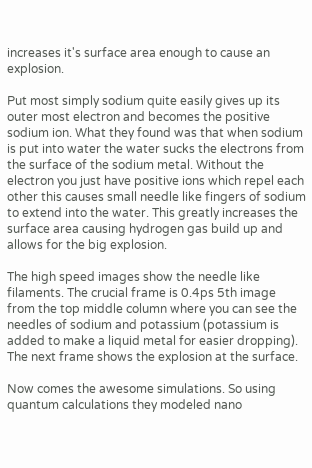increases it's surface area enough to cause an explosion.

Put most simply sodium quite easily gives up its outer most electron and becomes the positive sodium ion. What they found was that when sodium is put into water the water sucks the electrons from the surface of the sodium metal. Without the electron you just have positive ions which repel each other this causes small needle like fingers of sodium to extend into the water. This greatly increases the surface area causing hydrogen gas build up and allows for the big explosion.

The high speed images show the needle like filaments. The crucial frame is 0.4ps 5th image from the top middle column where you can see the needles of sodium and potassium (potassium is added to make a liquid metal for easier dropping). The next frame shows the explosion at the surface.

Now comes the awesome simulations. So using quantum calculations they modeled nano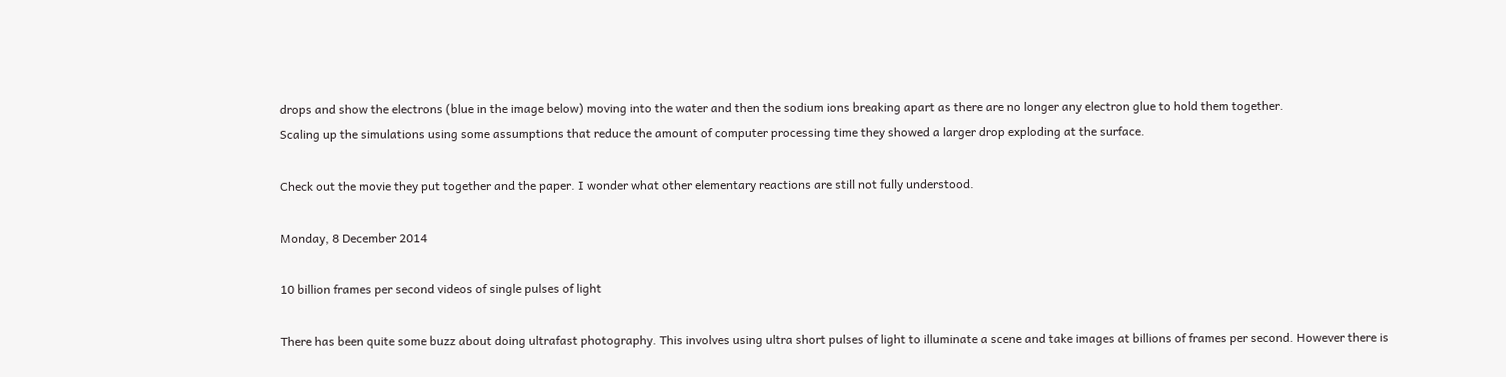drops and show the electrons (blue in the image below) moving into the water and then the sodium ions breaking apart as there are no longer any electron glue to hold them together.
Scaling up the simulations using some assumptions that reduce the amount of computer processing time they showed a larger drop exploding at the surface.

Check out the movie they put together and the paper. I wonder what other elementary reactions are still not fully understood.

Monday, 8 December 2014

10 billion frames per second videos of single pulses of light

There has been quite some buzz about doing ultrafast photography. This involves using ultra short pulses of light to illuminate a scene and take images at billions of frames per second. However there is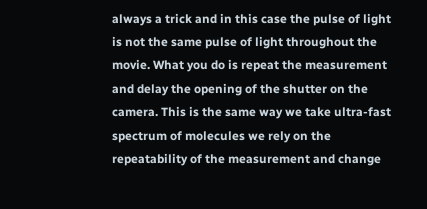always a trick and in this case the pulse of light is not the same pulse of light throughout the movie. What you do is repeat the measurement and delay the opening of the shutter on the camera. This is the same way we take ultra-fast spectrum of molecules we rely on the repeatability of the measurement and change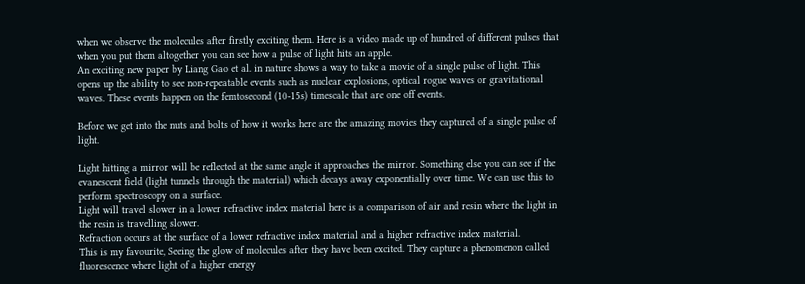when we observe the molecules after firstly exciting them. Here is a video made up of hundred of different pulses that when you put them altogether you can see how a pulse of light hits an apple.
An exciting new paper by Liang Gao et al. in nature shows a way to take a movie of a single pulse of light. This opens up the ability to see non-repeatable events such as nuclear explosions, optical rogue waves or gravitational waves. These events happen on the femtosecond (10-15s) timescale that are one off events.

Before we get into the nuts and bolts of how it works here are the amazing movies they captured of a single pulse of light.

Light hitting a mirror will be reflected at the same angle it approaches the mirror. Something else you can see if the evanescent field (light tunnels through the material) which decays away exponentially over time. We can use this to perform spectroscopy on a surface.
Light will travel slower in a lower refractive index material here is a comparison of air and resin where the light in the resin is travelling slower.
Refraction occurs at the surface of a lower refractive index material and a higher refractive index material.
This is my favourite, Seeing the glow of molecules after they have been excited. They capture a phenomenon called fluorescence where light of a higher energy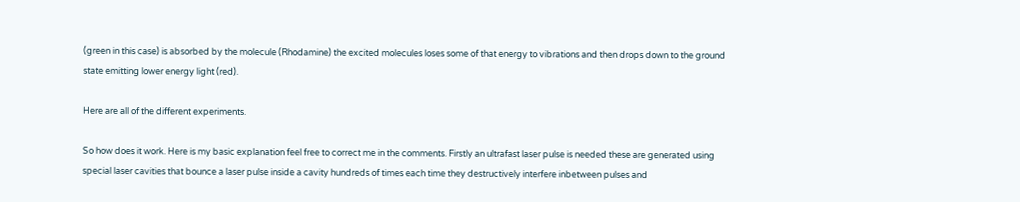(green in this case) is absorbed by the molecule (Rhodamine) the excited molecules loses some of that energy to vibrations and then drops down to the ground state emitting lower energy light (red).

Here are all of the different experiments.

So how does it work. Here is my basic explanation feel free to correct me in the comments. Firstly an ultrafast laser pulse is needed these are generated using special laser cavities that bounce a laser pulse inside a cavity hundreds of times each time they destructively interfere inbetween pulses and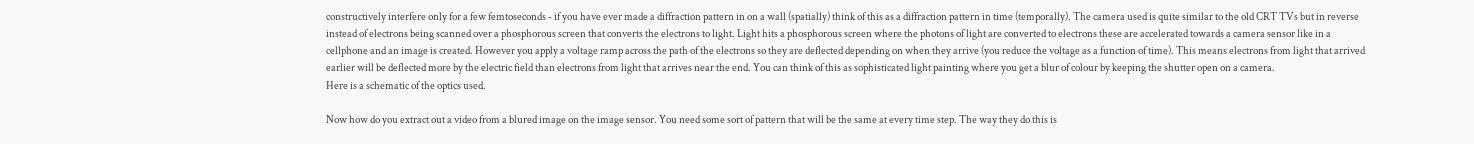constructively interfere only for a few femtoseconds - if you have ever made a diffraction pattern in on a wall (spatially) think of this as a diffraction pattern in time (temporally). The camera used is quite similar to the old CRT TVs but in reverse instead of electrons being scanned over a phosphorous screen that converts the electrons to light. Light hits a phosphorous screen where the photons of light are converted to electrons these are accelerated towards a camera sensor like in a cellphone and an image is created. However you apply a voltage ramp across the path of the electrons so they are deflected depending on when they arrive (you reduce the voltage as a function of time). This means electrons from light that arrived earlier will be deflected more by the electric field than electrons from light that arrives near the end. You can think of this as sophisticated light painting where you get a blur of colour by keeping the shutter open on a camera.
Here is a schematic of the optics used.

Now how do you extract out a video from a blured image on the image sensor. You need some sort of pattern that will be the same at every time step. The way they do this is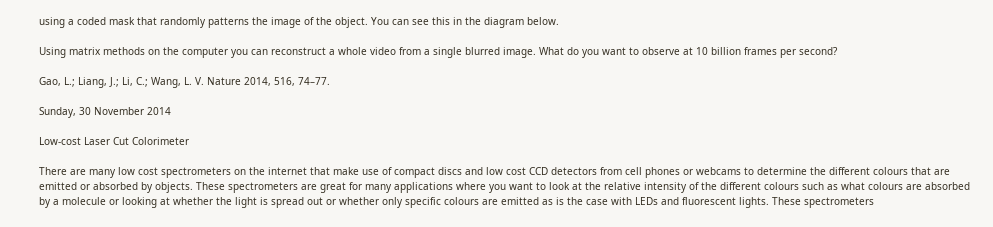using a coded mask that randomly patterns the image of the object. You can see this in the diagram below.

Using matrix methods on the computer you can reconstruct a whole video from a single blurred image. What do you want to observe at 10 billion frames per second?

Gao, L.; Liang, J.; Li, C.; Wang, L. V. Nature 2014, 516, 74–77.

Sunday, 30 November 2014

Low-cost Laser Cut Colorimeter

There are many low cost spectrometers on the internet that make use of compact discs and low cost CCD detectors from cell phones or webcams to determine the different colours that are emitted or absorbed by objects. These spectrometers are great for many applications where you want to look at the relative intensity of the different colours such as what colours are absorbed by a molecule or looking at whether the light is spread out or whether only specific colours are emitted as is the case with LEDs and fluorescent lights. These spectrometers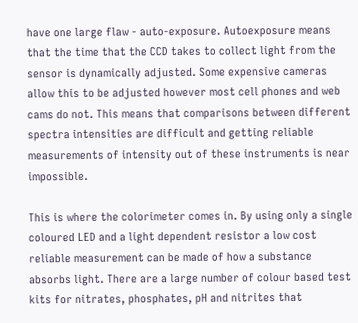have one large flaw - auto-exposure. Autoexposure means that the time that the CCD takes to collect light from the sensor is dynamically adjusted. Some expensive cameras allow this to be adjusted however most cell phones and web cams do not. This means that comparisons between different spectra intensities are difficult and getting reliable measurements of intensity out of these instruments is near impossible.

This is where the colorimeter comes in. By using only a single coloured LED and a light dependent resistor a low cost reliable measurement can be made of how a substance absorbs light. There are a large number of colour based test kits for nitrates, phosphates, pH and nitrites that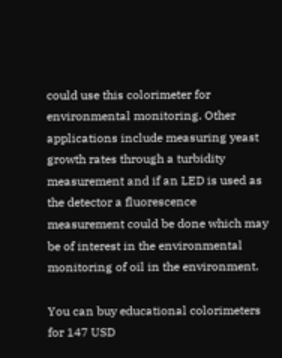could use this colorimeter for environmental monitoring. Other applications include measuring yeast growth rates through a turbidity measurement and if an LED is used as the detector a fluorescence measurement could be done which may be of interest in the environmental monitoring of oil in the environment.

You can buy educational colorimeters for 147 USD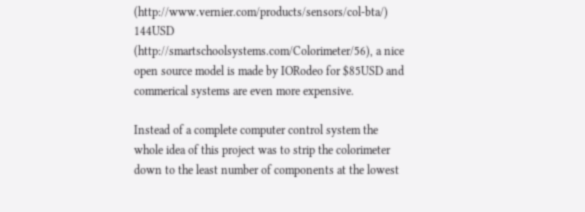(http://www.vernier.com/products/sensors/col-bta/) 144USD (http://smartschoolsystems.com/Colorimeter/56), a nice open source model is made by IORodeo for $85USD and commerical systems are even more expensive.

Instead of a complete computer control system the whole idea of this project was to strip the colorimeter down to the least number of components at the lowest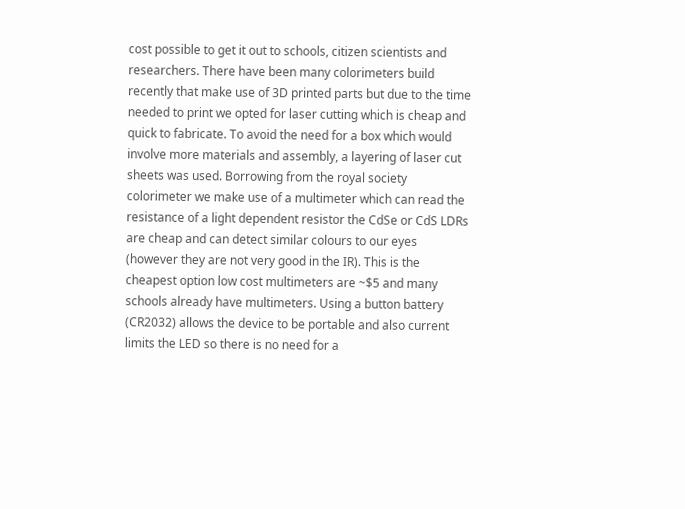cost possible to get it out to schools, citizen scientists and researchers. There have been many colorimeters build recently that make use of 3D printed parts but due to the time needed to print we opted for laser cutting which is cheap and quick to fabricate. To avoid the need for a box which would involve more materials and assembly, a layering of laser cut sheets was used. Borrowing from the royal society colorimeter we make use of a multimeter which can read the resistance of a light dependent resistor the CdSe or CdS LDRs are cheap and can detect similar colours to our eyes (however they are not very good in the IR). This is the cheapest option low cost multimeters are ~$5 and many schools already have multimeters. Using a button battery (CR2032) allows the device to be portable and also current limits the LED so there is no need for a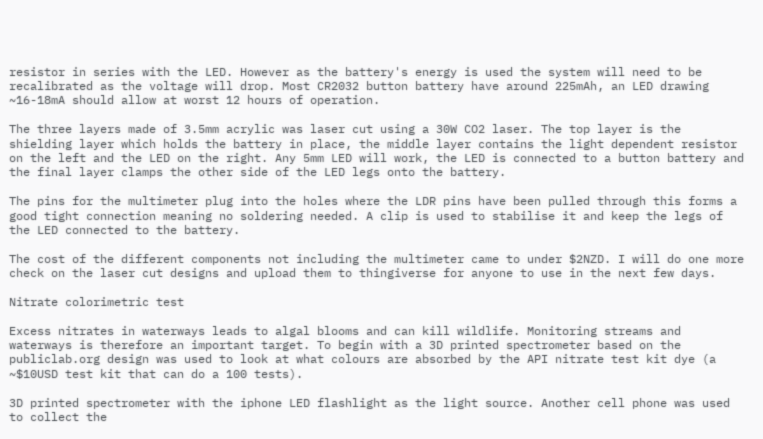resistor in series with the LED. However as the battery's energy is used the system will need to be recalibrated as the voltage will drop. Most CR2032 button battery have around 225mAh, an LED drawing ~16-18mA should allow at worst 12 hours of operation.

The three layers made of 3.5mm acrylic was laser cut using a 30W CO2 laser. The top layer is the shielding layer which holds the battery in place, the middle layer contains the light dependent resistor on the left and the LED on the right. Any 5mm LED will work, the LED is connected to a button battery and the final layer clamps the other side of the LED legs onto the battery.

The pins for the multimeter plug into the holes where the LDR pins have been pulled through this forms a good tight connection meaning no soldering needed. A clip is used to stabilise it and keep the legs of the LED connected to the battery.

The cost of the different components not including the multimeter came to under $2NZD. I will do one more check on the laser cut designs and upload them to thingiverse for anyone to use in the next few days.

Nitrate colorimetric test

Excess nitrates in waterways leads to algal blooms and can kill wildlife. Monitoring streams and waterways is therefore an important target. To begin with a 3D printed spectrometer based on the publiclab.org design was used to look at what colours are absorbed by the API nitrate test kit dye (a ~$10USD test kit that can do a 100 tests).

3D printed spectrometer with the iphone LED flashlight as the light source. Another cell phone was used to collect the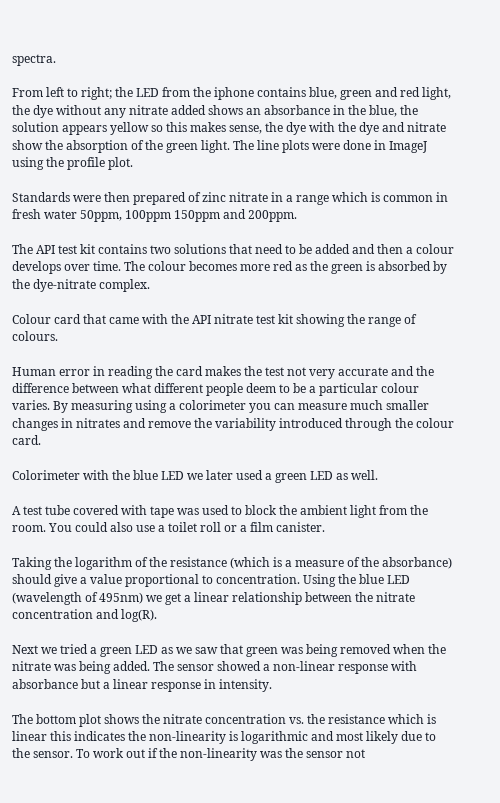spectra.

From left to right; the LED from the iphone contains blue, green and red light, the dye without any nitrate added shows an absorbance in the blue, the solution appears yellow so this makes sense, the dye with the dye and nitrate show the absorption of the green light. The line plots were done in ImageJ using the profile plot.

Standards were then prepared of zinc nitrate in a range which is common in fresh water 50ppm, 100ppm 150ppm and 200ppm.

The API test kit contains two solutions that need to be added and then a colour develops over time. The colour becomes more red as the green is absorbed by the dye-nitrate complex.

Colour card that came with the API nitrate test kit showing the range of colours.

Human error in reading the card makes the test not very accurate and the difference between what different people deem to be a particular colour varies. By measuring using a colorimeter you can measure much smaller changes in nitrates and remove the variability introduced through the colour card.

Colorimeter with the blue LED we later used a green LED as well.

A test tube covered with tape was used to block the ambient light from the room. You could also use a toilet roll or a film canister.

Taking the logarithm of the resistance (which is a measure of the absorbance) should give a value proportional to concentration. Using the blue LED (wavelength of 495nm) we get a linear relationship between the nitrate concentration and log(R).

Next we tried a green LED as we saw that green was being removed when the nitrate was being added. The sensor showed a non-linear response with absorbance but a linear response in intensity.

The bottom plot shows the nitrate concentration vs. the resistance which is linear this indicates the non-linearity is logarithmic and most likely due to the sensor. To work out if the non-linearity was the sensor not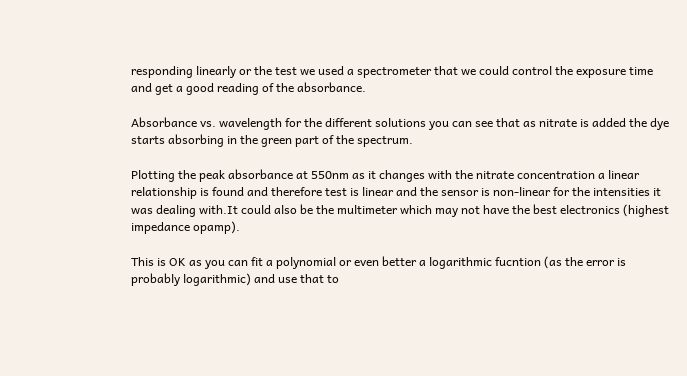responding linearly or the test we used a spectrometer that we could control the exposure time and get a good reading of the absorbance.

Absorbance vs. wavelength for the different solutions you can see that as nitrate is added the dye starts absorbing in the green part of the spectrum.

Plotting the peak absorbance at 550nm as it changes with the nitrate concentration a linear relationship is found and therefore test is linear and the sensor is non-linear for the intensities it was dealing with.It could also be the multimeter which may not have the best electronics (highest impedance opamp).

This is OK as you can fit a polynomial or even better a logarithmic fucntion (as the error is probably logarithmic) and use that to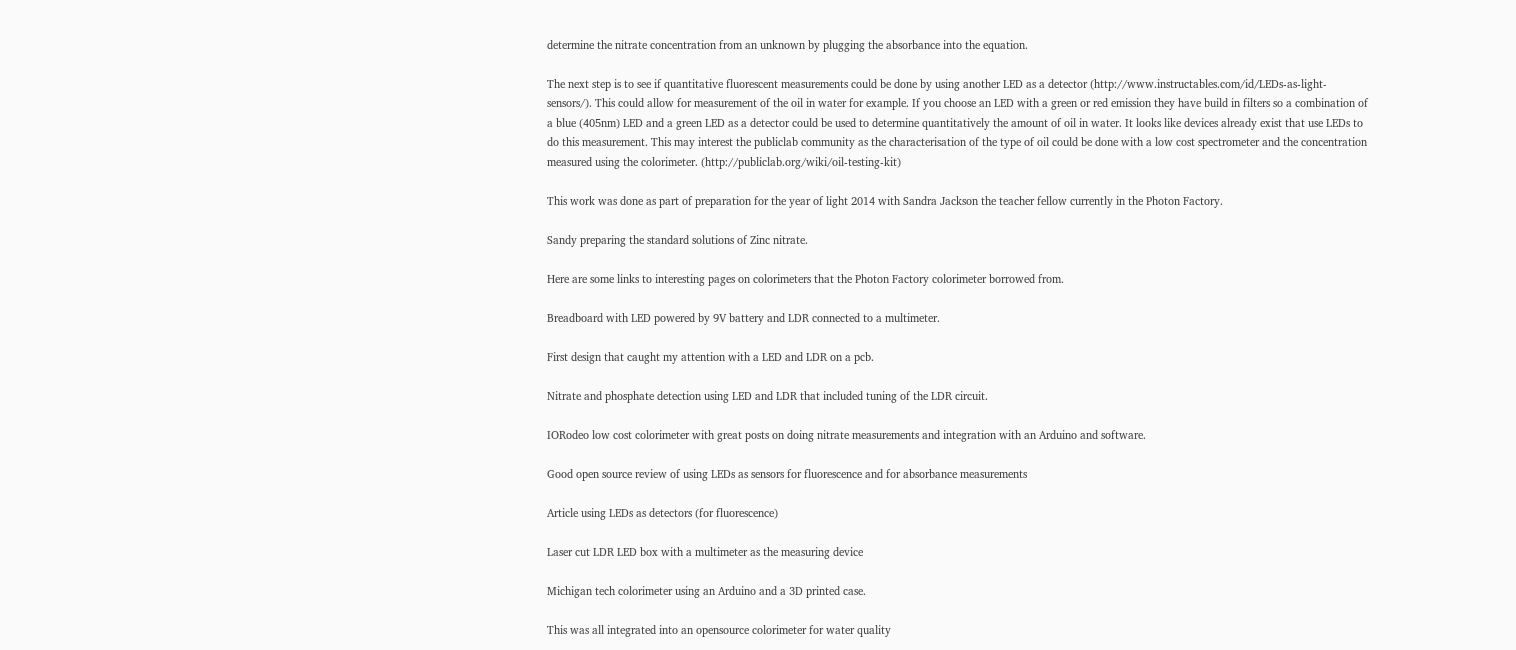determine the nitrate concentration from an unknown by plugging the absorbance into the equation.

The next step is to see if quantitative fluorescent measurements could be done by using another LED as a detector (http://www.instructables.com/id/LEDs-as-light-sensors/). This could allow for measurement of the oil in water for example. If you choose an LED with a green or red emission they have build in filters so a combination of a blue (405nm) LED and a green LED as a detector could be used to determine quantitatively the amount of oil in water. It looks like devices already exist that use LEDs to do this measurement. This may interest the publiclab community as the characterisation of the type of oil could be done with a low cost spectrometer and the concentration measured using the colorimeter. (http://publiclab.org/wiki/oil-testing-kit)

This work was done as part of preparation for the year of light 2014 with Sandra Jackson the teacher fellow currently in the Photon Factory.

Sandy preparing the standard solutions of Zinc nitrate.

Here are some links to interesting pages on colorimeters that the Photon Factory colorimeter borrowed from.

Breadboard with LED powered by 9V battery and LDR connected to a multimeter.

First design that caught my attention with a LED and LDR on a pcb.

Nitrate and phosphate detection using LED and LDR that included tuning of the LDR circuit.

IORodeo low cost colorimeter with great posts on doing nitrate measurements and integration with an Arduino and software.

Good open source review of using LEDs as sensors for fluorescence and for absorbance measurements

Article using LEDs as detectors (for fluorescence)

Laser cut LDR LED box with a multimeter as the measuring device

Michigan tech colorimeter using an Arduino and a 3D printed case.

This was all integrated into an opensource colorimeter for water quality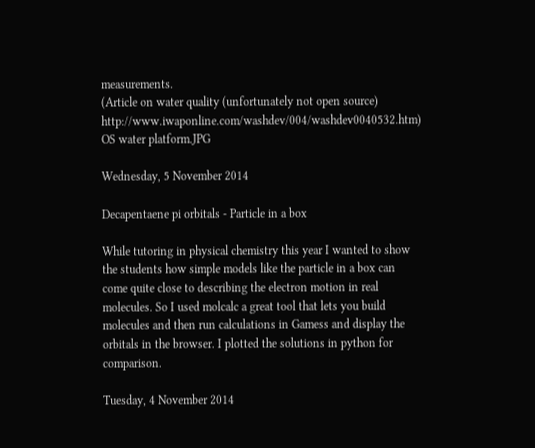measurements.
(Article on water quality (unfortunately not open source) http://www.iwaponline.com/washdev/004/washdev0040532.htm)
OS water platform.JPG

Wednesday, 5 November 2014

Decapentaene pi orbitals - Particle in a box

While tutoring in physical chemistry this year I wanted to show the students how simple models like the particle in a box can come quite close to describing the electron motion in real molecules. So I used molcalc a great tool that lets you build molecules and then run calculations in Gamess and display the orbitals in the browser. I plotted the solutions in python for comparison.

Tuesday, 4 November 2014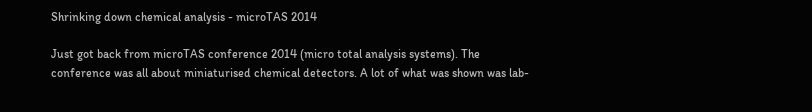Shrinking down chemical analysis - microTAS 2014

Just got back from microTAS conference 2014 (micro total analysis systems). The conference was all about miniaturised chemical detectors. A lot of what was shown was lab-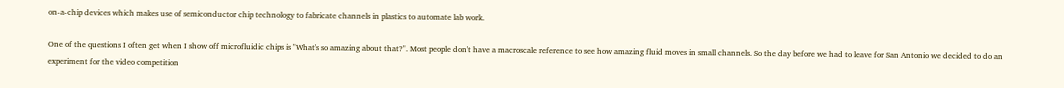on-a-chip devices which makes use of semiconductor chip technology to fabricate channels in plastics to automate lab work.

One of the questions I often get when I show off microfluidic chips is "What's so amazing about that?". Most people don't have a macroscale reference to see how amazing fluid moves in small channels. So the day before we had to leave for San Antonio we decided to do an experiment for the video competition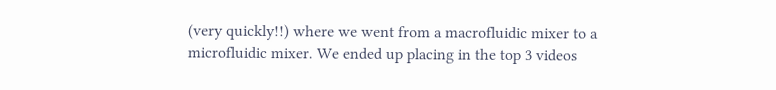(very quickly!!) where we went from a macrofluidic mixer to a microfluidic mixer. We ended up placing in the top 3 videos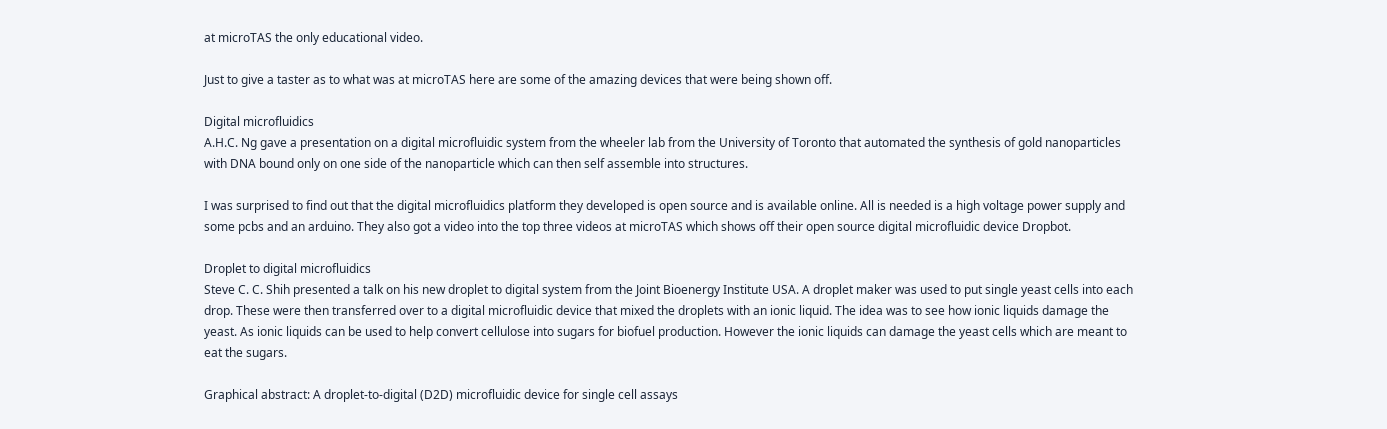at microTAS the only educational video.

Just to give a taster as to what was at microTAS here are some of the amazing devices that were being shown off.

Digital microfluidics
A.H.C. Ng gave a presentation on a digital microfluidic system from the wheeler lab from the University of Toronto that automated the synthesis of gold nanoparticles with DNA bound only on one side of the nanoparticle which can then self assemble into structures.

I was surprised to find out that the digital microfluidics platform they developed is open source and is available online. All is needed is a high voltage power supply and some pcbs and an arduino. They also got a video into the top three videos at microTAS which shows off their open source digital microfluidic device Dropbot.

Droplet to digital microfluidics
Steve C. C. Shih presented a talk on his new droplet to digital system from the Joint Bioenergy Institute USA. A droplet maker was used to put single yeast cells into each drop. These were then transferred over to a digital microfluidic device that mixed the droplets with an ionic liquid. The idea was to see how ionic liquids damage the yeast. As ionic liquids can be used to help convert cellulose into sugars for biofuel production. However the ionic liquids can damage the yeast cells which are meant to eat the sugars.

Graphical abstract: A droplet-to-digital (D2D) microfluidic device for single cell assays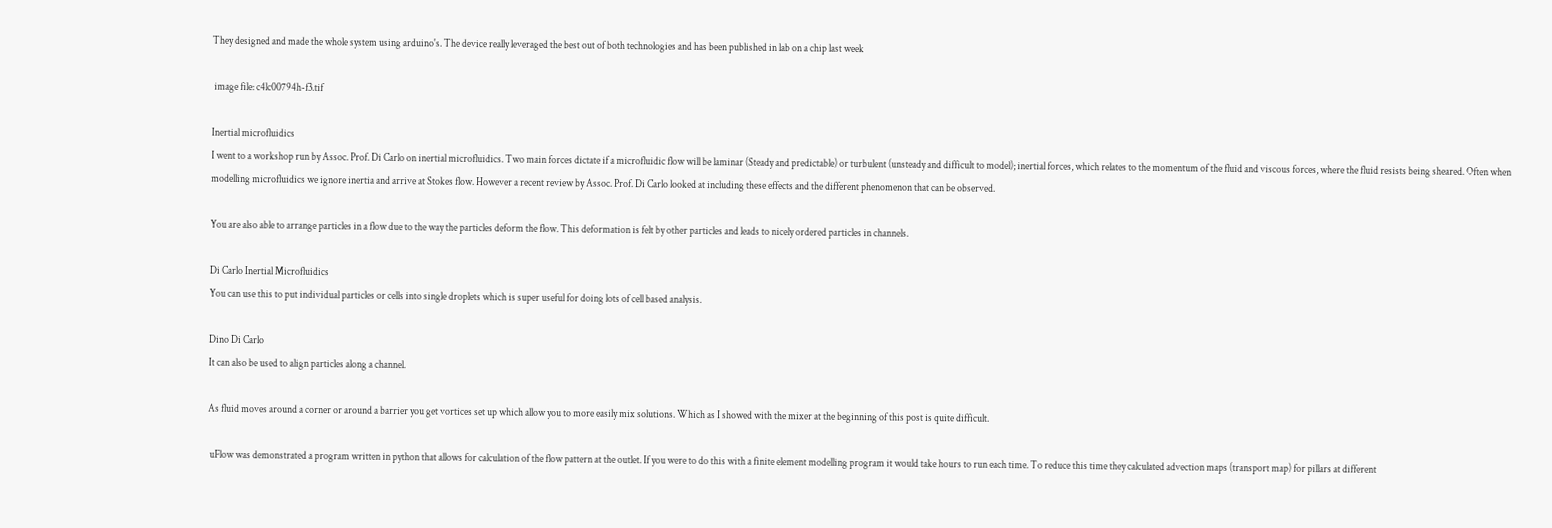They designed and made the whole system using arduino's. The device really leveraged the best out of both technologies and has been published in lab on a chip last week

 image file: c4lc00794h-f3.tif

Inertial microfluidics
I went to a workshop run by Assoc. Prof. Di Carlo on inertial microfluidics. Two main forces dictate if a microfluidic flow will be laminar (Steady and predictable) or turbulent (unsteady and difficult to model); inertial forces, which relates to the momentum of the fluid and viscous forces, where the fluid resists being sheared. Often when modelling microfluidics we ignore inertia and arrive at Stokes flow. However a recent review by Assoc. Prof. Di Carlo looked at including these effects and the different phenomenon that can be observed.

You are also able to arrange particles in a flow due to the way the particles deform the flow. This deformation is felt by other particles and leads to nicely ordered particles in channels.

Di Carlo Inertial Microfluidics
You can use this to put individual particles or cells into single droplets which is super useful for doing lots of cell based analysis.

Dino Di Carlo
It can also be used to align particles along a channel.

As fluid moves around a corner or around a barrier you get vortices set up which allow you to more easily mix solutions. Which as I showed with the mixer at the beginning of this post is quite difficult.

 uFlow was demonstrated a program written in python that allows for calculation of the flow pattern at the outlet. If you were to do this with a finite element modelling program it would take hours to run each time. To reduce this time they calculated advection maps (transport map) for pillars at different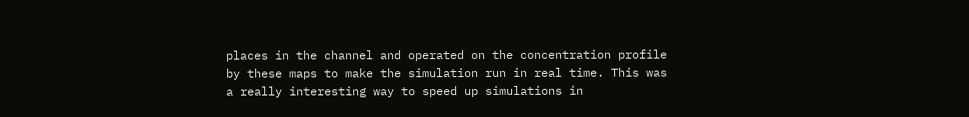places in the channel and operated on the concentration profile by these maps to make the simulation run in real time. This was a really interesting way to speed up simulations in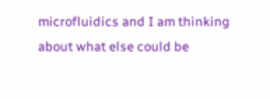microfluidics and I am thinking about what else could be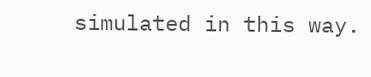simulated in this way.